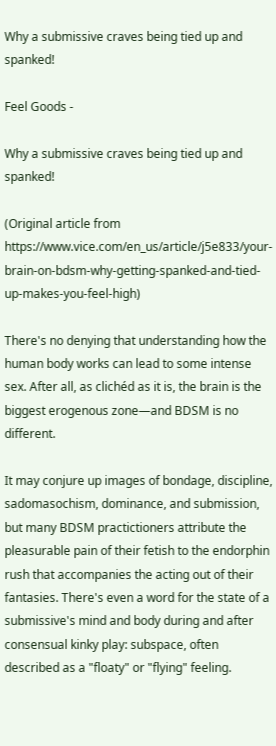Why a submissive craves being tied up and spanked!

Feel Goods -

Why a submissive craves being tied up and spanked!

(Original article from https://www.vice.com/en_us/article/j5e833/your-brain-on-bdsm-why-getting-spanked-and-tied-up-makes-you-feel-high)

There's no denying that understanding how the human body works can lead to some intense sex. After all, as clichéd as it is, the brain is the biggest erogenous zone—and BDSM is no different.

It may conjure up images of bondage, discipline, sadomasochism, dominance, and submission, but many BDSM practictioners attribute the pleasurable pain of their fetish to the endorphin rush that accompanies the acting out of their fantasies. There's even a word for the state of a submissive's mind and body during and after consensual kinky play: subspace, often described as a "floaty" or "flying" feeling.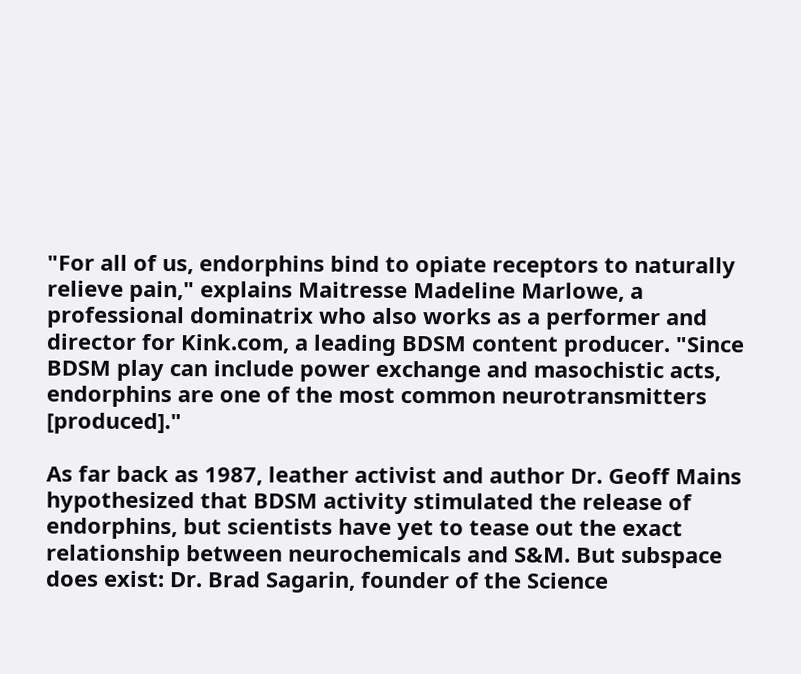"For all of us, endorphins bind to opiate receptors to naturally relieve pain," explains Maitresse Madeline Marlowe, a professional dominatrix who also works as a performer and director for Kink.com, a leading BDSM content producer. "Since BDSM play can include power exchange and masochistic acts, endorphins are one of the most common neurotransmitters [produced]."

As far back as 1987, leather activist and author Dr. Geoff Mains hypothesized that BDSM activity stimulated the release of endorphins, but scientists have yet to tease out the exact relationship between neurochemicals and S&M. But subspace does exist: Dr. Brad Sagarin, founder of the Science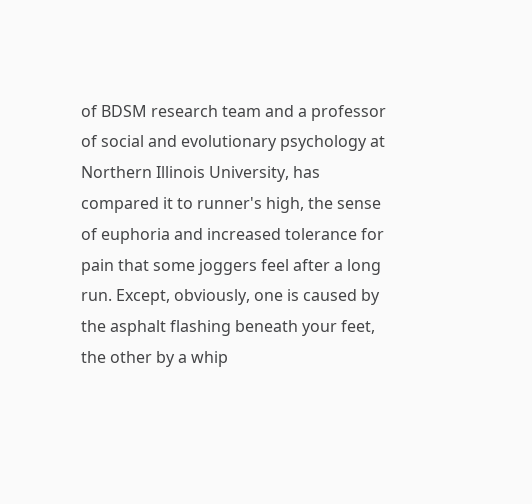of BDSM research team and a professor of social and evolutionary psychology at Northern Illinois University, has compared it to runner's high, the sense of euphoria and increased tolerance for pain that some joggers feel after a long run. Except, obviously, one is caused by the asphalt flashing beneath your feet, the other by a whip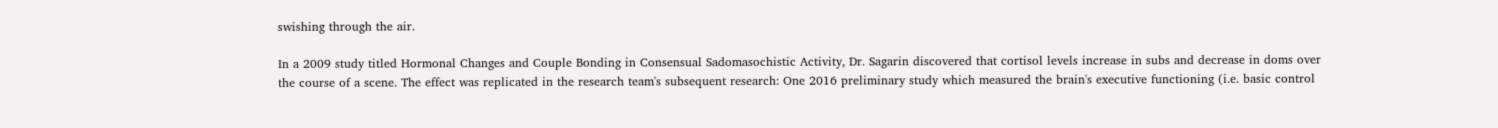swishing through the air.

In a 2009 study titled Hormonal Changes and Couple Bonding in Consensual Sadomasochistic Activity, Dr. Sagarin discovered that cortisol levels increase in subs and decrease in doms over the course of a scene. The effect was replicated in the research team's subsequent research: One 2016 preliminary study which measured the brain's executive functioning (i.e. basic control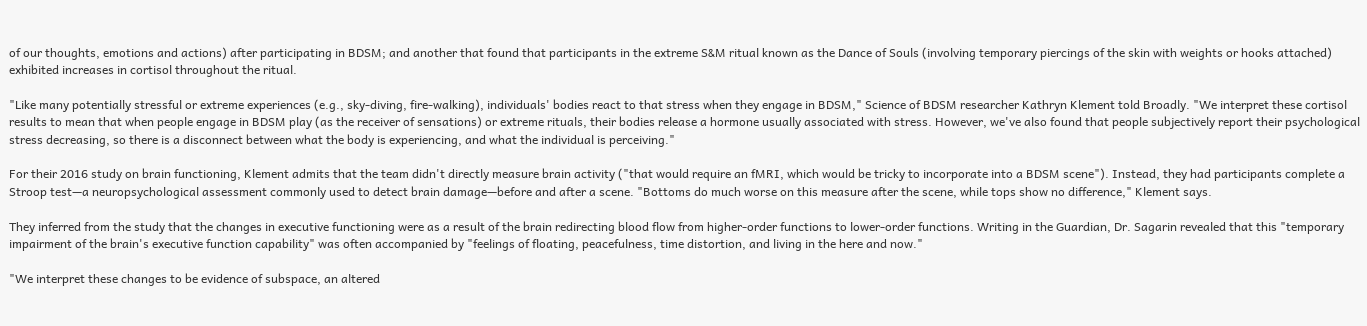of our thoughts, emotions and actions) after participating in BDSM; and another that found that participants in the extreme S&M ritual known as the Dance of Souls (involving temporary piercings of the skin with weights or hooks attached) exhibited increases in cortisol throughout the ritual.

"Like many potentially stressful or extreme experiences (e.g., sky-diving, fire-walking), individuals' bodies react to that stress when they engage in BDSM," Science of BDSM researcher Kathryn Klement told Broadly. "We interpret these cortisol results to mean that when people engage in BDSM play (as the receiver of sensations) or extreme rituals, their bodies release a hormone usually associated with stress. However, we've also found that people subjectively report their psychological stress decreasing, so there is a disconnect between what the body is experiencing, and what the individual is perceiving."

For their 2016 study on brain functioning, Klement admits that the team didn't directly measure brain activity ("that would require an fMRI, which would be tricky to incorporate into a BDSM scene"). Instead, they had participants complete a Stroop test—a neuropsychological assessment commonly used to detect brain damage—before and after a scene. "Bottoms do much worse on this measure after the scene, while tops show no difference," Klement says.

They inferred from the study that the changes in executive functioning were as a result of the brain redirecting blood flow from higher-order functions to lower-order functions. Writing in the Guardian, Dr. Sagarin revealed that this "temporary impairment of the brain's executive function capability" was often accompanied by "feelings of floating, peacefulness, time distortion, and living in the here and now."

"We interpret these changes to be evidence of subspace, an altered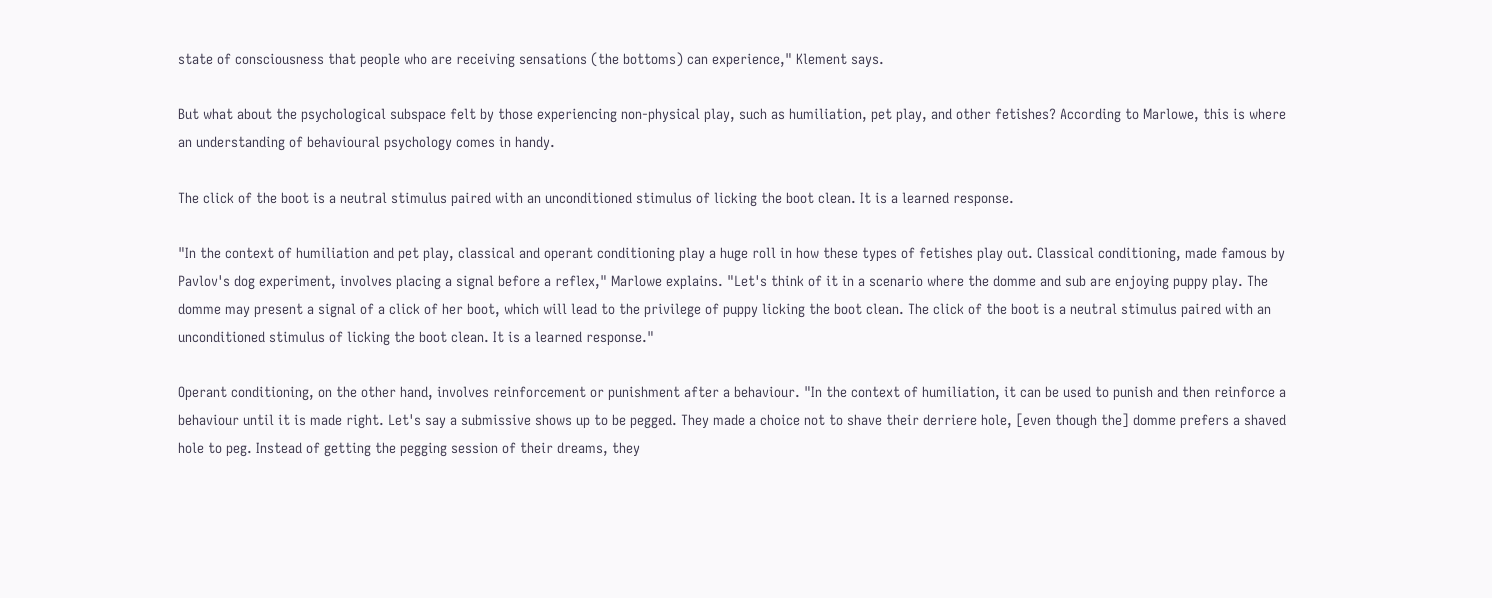state of consciousness that people who are receiving sensations (the bottoms) can experience," Klement says.

But what about the psychological subspace felt by those experiencing non-physical play, such as humiliation, pet play, and other fetishes? According to Marlowe, this is where an understanding of behavioural psychology comes in handy.

The click of the boot is a neutral stimulus paired with an unconditioned stimulus of licking the boot clean. It is a learned response.

"In the context of humiliation and pet play, classical and operant conditioning play a huge roll in how these types of fetishes play out. Classical conditioning, made famous by Pavlov's dog experiment, involves placing a signal before a reflex," Marlowe explains. "Let's think of it in a scenario where the domme and sub are enjoying puppy play. The domme may present a signal of a click of her boot, which will lead to the privilege of puppy licking the boot clean. The click of the boot is a neutral stimulus paired with an unconditioned stimulus of licking the boot clean. It is a learned response."

Operant conditioning, on the other hand, involves reinforcement or punishment after a behaviour. "In the context of humiliation, it can be used to punish and then reinforce a behaviour until it is made right. Let's say a submissive shows up to be pegged. They made a choice not to shave their derriere hole, [even though the] domme prefers a shaved hole to peg. Instead of getting the pegging session of their dreams, they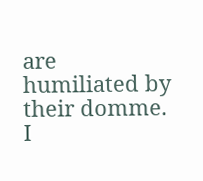are humiliated by their domme. I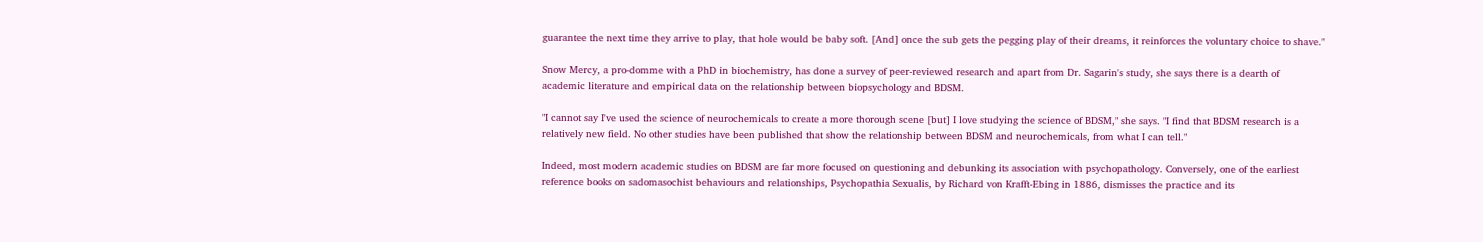guarantee the next time they arrive to play, that hole would be baby soft. [And] once the sub gets the pegging play of their dreams, it reinforces the voluntary choice to shave."

Snow Mercy, a pro-domme with a PhD in biochemistry, has done a survey of peer-reviewed research and apart from Dr. Sagarin's study, she says there is a dearth of academic literature and empirical data on the relationship between biopsychology and BDSM.

"I cannot say I've used the science of neurochemicals to create a more thorough scene [but] I love studying the science of BDSM," she says. "I find that BDSM research is a relatively new field. No other studies have been published that show the relationship between BDSM and neurochemicals, from what I can tell."

Indeed, most modern academic studies on BDSM are far more focused on questioning and debunking its association with psychopathology. Conversely, one of the earliest reference books on sadomasochist behaviours and relationships, Psychopathia Sexualis, by Richard von Krafft-Ebing in 1886, dismisses the practice and its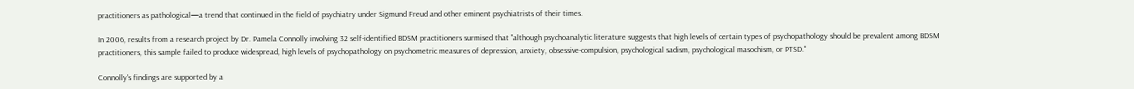practitioners as pathological—a trend that continued in the field of psychiatry under Sigmund Freud and other eminent psychiatrists of their times.

In 2006, results from a research project by Dr. Pamela Connolly involving 32 self-identified BDSM practitioners surmised that "although psychoanalytic literature suggests that high levels of certain types of psychopathology should be prevalent among BDSM practitioners, this sample failed to produce widespread, high levels of psychopathology on psychometric measures of depression, anxiety, obsessive-compulsion, psychological sadism, psychological masochism, or PTSD."

Connolly's findings are supported by a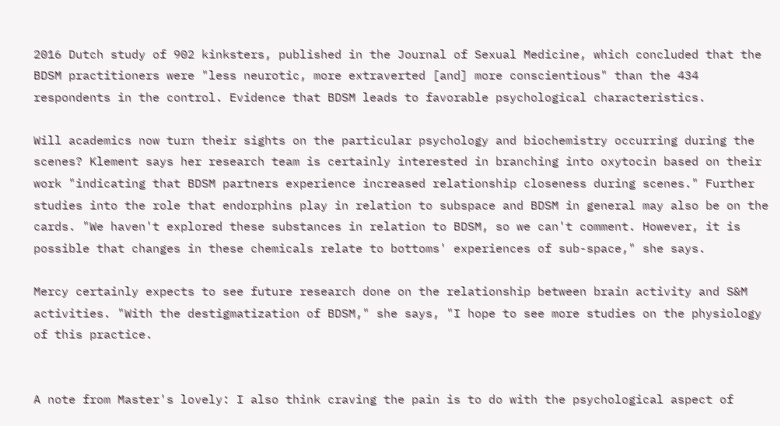2016 Dutch study of 902 kinksters, published in the Journal of Sexual Medicine, which concluded that the BDSM practitioners were "less neurotic, more extraverted [and] more conscientious" than the 434 respondents in the control. Evidence that BDSM leads to favorable psychological characteristics.

Will academics now turn their sights on the particular psychology and biochemistry occurring during the scenes? Klement says her research team is certainly interested in branching into oxytocin based on their work "indicating that BDSM partners experience increased relationship closeness during scenes." Further studies into the role that endorphins play in relation to subspace and BDSM in general may also be on the cards. "We haven't explored these substances in relation to BDSM, so we can't comment. However, it is possible that changes in these chemicals relate to bottoms' experiences of sub-space," she says.

Mercy certainly expects to see future research done on the relationship between brain activity and S&M activities. "With the destigmatization of BDSM," she says, "I hope to see more studies on the physiology of this practice.


A note from Master's lovely: I also think craving the pain is to do with the psychological aspect of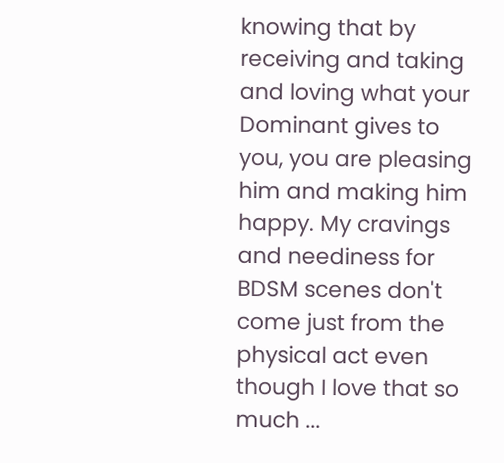knowing that by receiving and taking and loving what your Dominant gives to you, you are pleasing him and making him happy. My cravings and neediness for BDSM scenes don't come just from the physical act even though I love that so much ...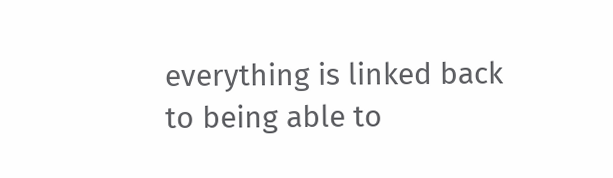everything is linked back to being able to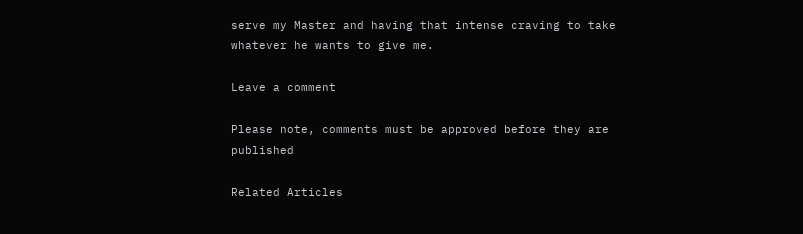serve my Master and having that intense craving to take whatever he wants to give me.

Leave a comment

Please note, comments must be approved before they are published

Related Articles